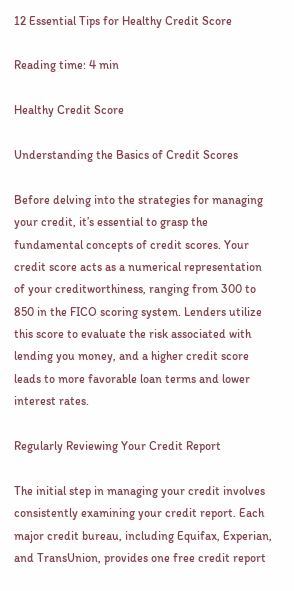12 Essential Tips for Healthy Credit Score

Reading time: 4 min

Healthy Credit Score

Understanding the Basics of Credit Scores

Before delving into the strategies for managing your credit, it’s essential to grasp the fundamental concepts of credit scores. Your credit score acts as a numerical representation of your creditworthiness, ranging from 300 to 850 in the FICO scoring system. Lenders utilize this score to evaluate the risk associated with lending you money, and a higher credit score leads to more favorable loan terms and lower interest rates.

Regularly Reviewing Your Credit Report

The initial step in managing your credit involves consistently examining your credit report. Each major credit bureau, including Equifax, Experian, and TransUnion, provides one free credit report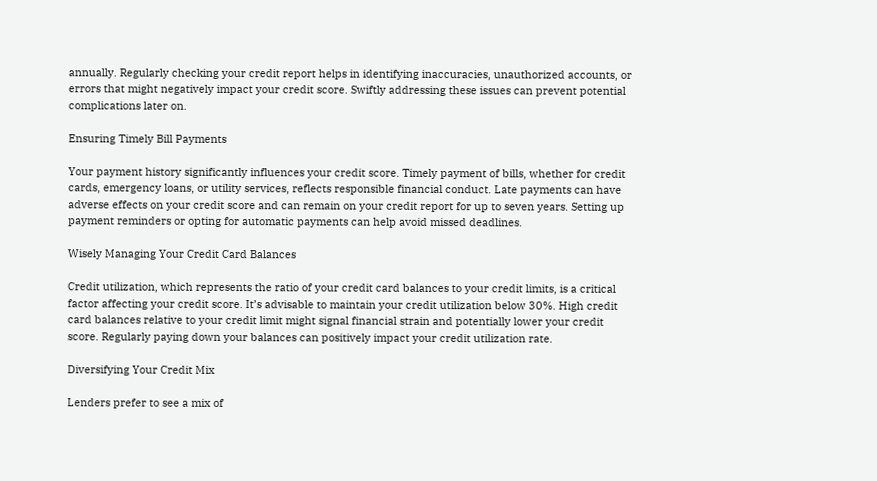annually. Regularly checking your credit report helps in identifying inaccuracies, unauthorized accounts, or errors that might negatively impact your credit score. Swiftly addressing these issues can prevent potential complications later on.

Ensuring Timely Bill Payments

Your payment history significantly influences your credit score. Timely payment of bills, whether for credit cards, emergency loans, or utility services, reflects responsible financial conduct. Late payments can have adverse effects on your credit score and can remain on your credit report for up to seven years. Setting up payment reminders or opting for automatic payments can help avoid missed deadlines.

Wisely Managing Your Credit Card Balances

Credit utilization, which represents the ratio of your credit card balances to your credit limits, is a critical factor affecting your credit score. It’s advisable to maintain your credit utilization below 30%. High credit card balances relative to your credit limit might signal financial strain and potentially lower your credit score. Regularly paying down your balances can positively impact your credit utilization rate.

Diversifying Your Credit Mix

Lenders prefer to see a mix of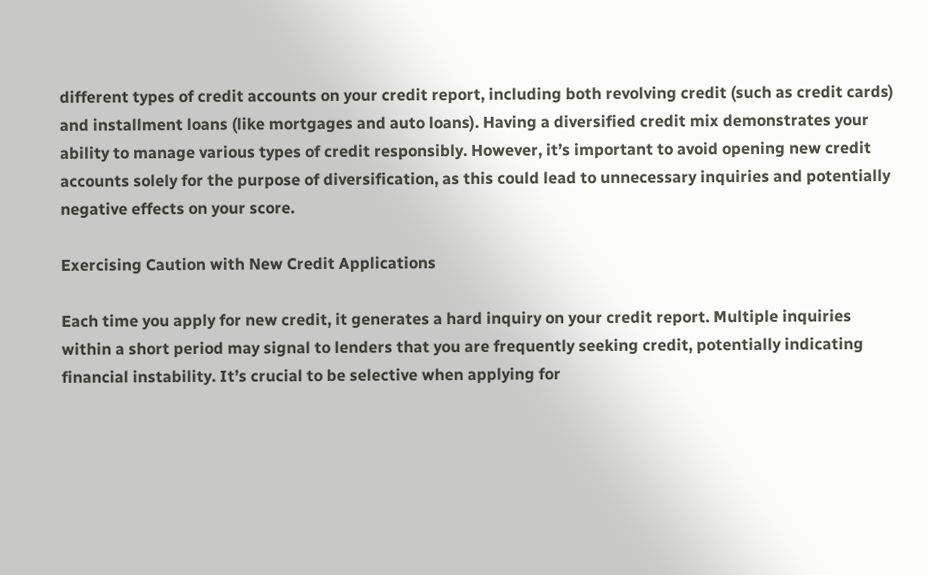different types of credit accounts on your credit report, including both revolving credit (such as credit cards) and installment loans (like mortgages and auto loans). Having a diversified credit mix demonstrates your ability to manage various types of credit responsibly. However, it’s important to avoid opening new credit accounts solely for the purpose of diversification, as this could lead to unnecessary inquiries and potentially negative effects on your score.

Exercising Caution with New Credit Applications

Each time you apply for new credit, it generates a hard inquiry on your credit report. Multiple inquiries within a short period may signal to lenders that you are frequently seeking credit, potentially indicating financial instability. It’s crucial to be selective when applying for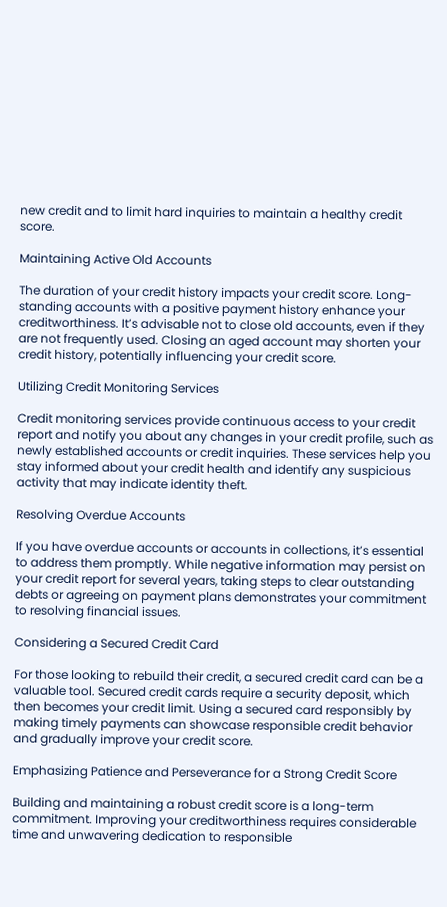new credit and to limit hard inquiries to maintain a healthy credit score.

Maintaining Active Old Accounts

The duration of your credit history impacts your credit score. Long-standing accounts with a positive payment history enhance your creditworthiness. It’s advisable not to close old accounts, even if they are not frequently used. Closing an aged account may shorten your credit history, potentially influencing your credit score.

Utilizing Credit Monitoring Services

Credit monitoring services provide continuous access to your credit report and notify you about any changes in your credit profile, such as newly established accounts or credit inquiries. These services help you stay informed about your credit health and identify any suspicious activity that may indicate identity theft.

Resolving Overdue Accounts

If you have overdue accounts or accounts in collections, it’s essential to address them promptly. While negative information may persist on your credit report for several years, taking steps to clear outstanding debts or agreeing on payment plans demonstrates your commitment to resolving financial issues.

Considering a Secured Credit Card

For those looking to rebuild their credit, a secured credit card can be a valuable tool. Secured credit cards require a security deposit, which then becomes your credit limit. Using a secured card responsibly by making timely payments can showcase responsible credit behavior and gradually improve your credit score.

Emphasizing Patience and Perseverance for a Strong Credit Score

Building and maintaining a robust credit score is a long-term commitment. Improving your creditworthiness requires considerable time and unwavering dedication to responsible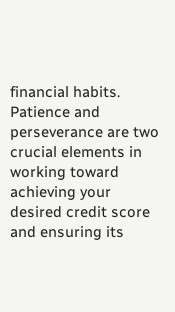financial habits. Patience and perseverance are two crucial elements in working toward achieving your desired credit score and ensuring its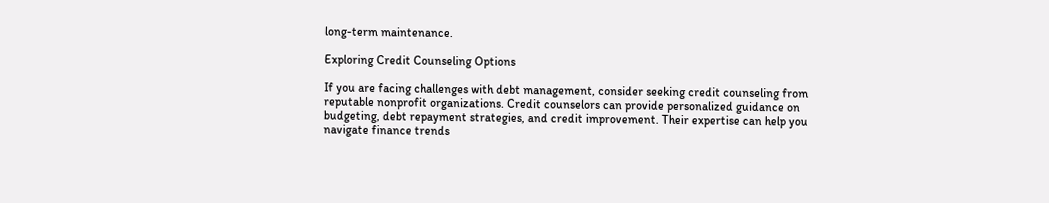long-term maintenance.

Exploring Credit Counseling Options

If you are facing challenges with debt management, consider seeking credit counseling from reputable nonprofit organizations. Credit counselors can provide personalized guidance on budgeting, debt repayment strategies, and credit improvement. Their expertise can help you navigate finance trends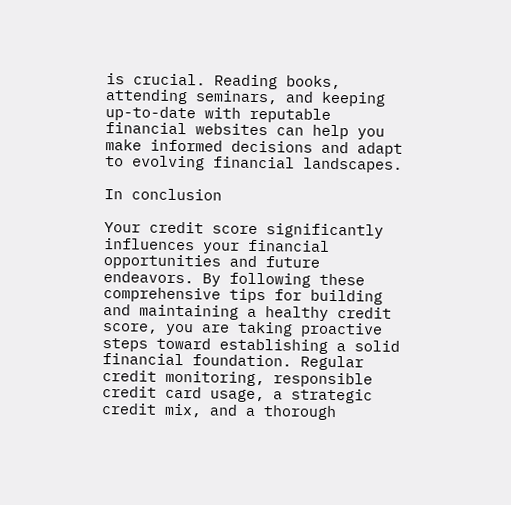is crucial. Reading books, attending seminars, and keeping up-to-date with reputable financial websites can help you make informed decisions and adapt to evolving financial landscapes.

In conclusion

Your credit score significantly influences your financial opportunities and future endeavors. By following these comprehensive tips for building and maintaining a healthy credit score, you are taking proactive steps toward establishing a solid financial foundation. Regular credit monitoring, responsible credit card usage, a strategic credit mix, and a thorough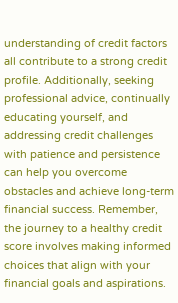understanding of credit factors all contribute to a strong credit profile. Additionally, seeking professional advice, continually educating yourself, and addressing credit challenges with patience and persistence can help you overcome obstacles and achieve long-term financial success. Remember, the journey to a healthy credit score involves making informed choices that align with your financial goals and aspirations.